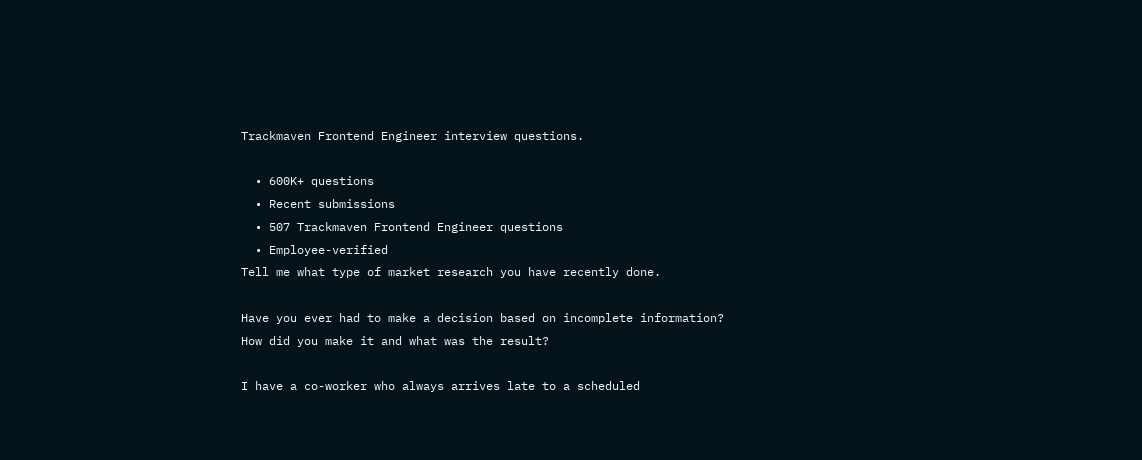Trackmaven Frontend Engineer interview questions.

  • 600K+ questions
  • Recent submissions
  • 507 Trackmaven Frontend Engineer questions
  • Employee-verified
Tell me what type of market research you have recently done.

Have you ever had to make a decision based on incomplete information? How did you make it and what was the result?

I have a co-worker who always arrives late to a scheduled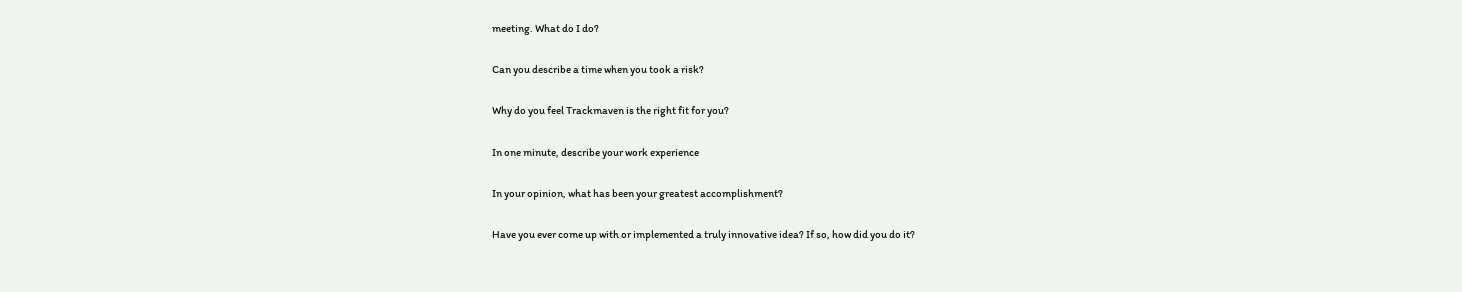meeting. What do I do?

Can you describe a time when you took a risk?

Why do you feel Trackmaven is the right fit for you?

In one minute, describe your work experience

In your opinion, what has been your greatest accomplishment?

Have you ever come up with or implemented a truly innovative idea? If so, how did you do it?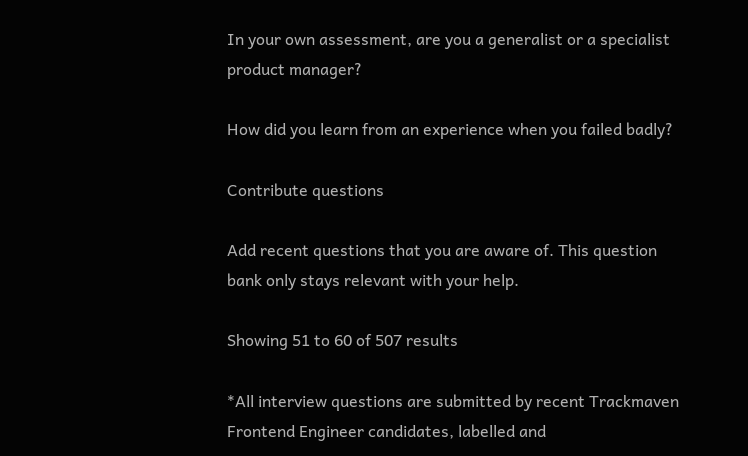In your own assessment, are you a generalist or a specialist product manager?

How did you learn from an experience when you failed badly?

Contribute questions

Add recent questions that you are aware of. This question bank only stays relevant with your help.

Showing 51 to 60 of 507 results

*All interview questions are submitted by recent Trackmaven Frontend Engineer candidates, labelled and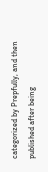categorized by Prepfully, and then published after being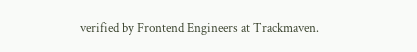verified by Frontend Engineers at Trackmaven.